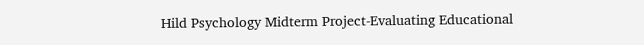Hild Psychology Midterm Project-Evaluating Educational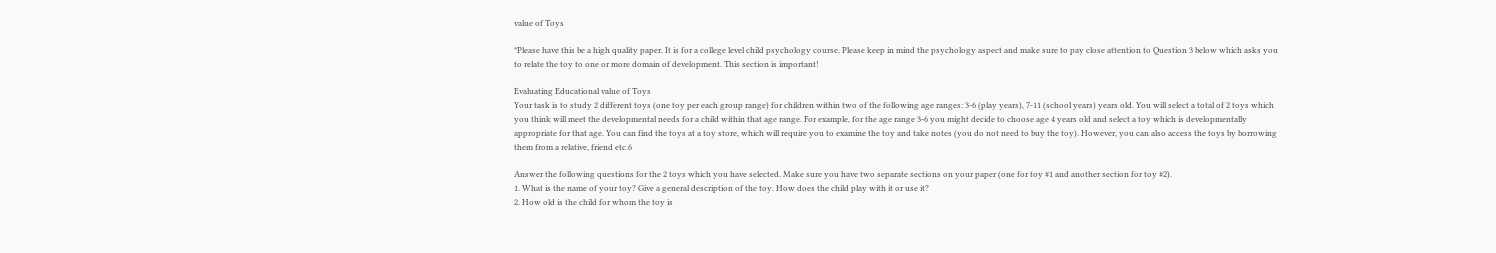value of Toys

*Please have this be a high quality paper. It is for a college level child psychology course. Please keep in mind the psychology aspect and make sure to pay close attention to Question 3 below which asks you to relate the toy to one or more domain of development. This section is important!

Evaluating Educational value of Toys
Your task is to study 2 different toys (one toy per each group range) for children within two of the following age ranges: 3-6 (play years), 7-11 (school years) years old. You will select a total of 2 toys which you think will meet the developmental needs for a child within that age range. For example, for the age range 3-6 you might decide to choose age 4 years old and select a toy which is developmentally appropriate for that age. You can find the toys at a toy store, which will require you to examine the toy and take notes (you do not need to buy the toy). However, you can also access the toys by borrowing them from a relative, friend etc.6

Answer the following questions for the 2 toys which you have selected. Make sure you have two separate sections on your paper (one for toy #1 and another section for toy #2).
1. What is the name of your toy? Give a general description of the toy. How does the child play with it or use it?
2. How old is the child for whom the toy is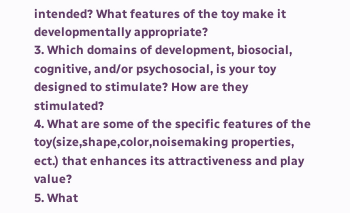intended? What features of the toy make it developmentally appropriate?
3. Which domains of development, biosocial, cognitive, and/or psychosocial, is your toy designed to stimulate? How are they stimulated?
4. What are some of the specific features of the toy(size,shape,color,noisemaking properties, ect.) that enhances its attractiveness and play value?
5. What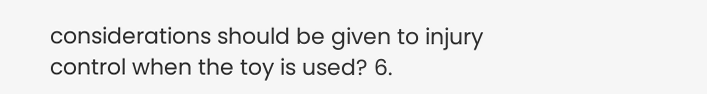considerations should be given to injury control when the toy is used? 6.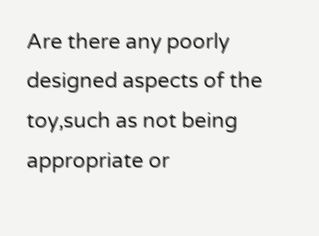Are there any poorly designed aspects of the toy,such as not being
appropriate or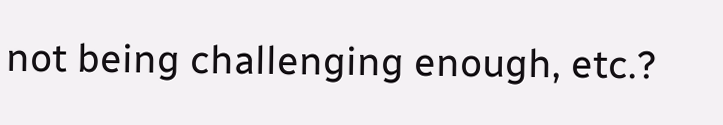not being challenging enough, etc.?